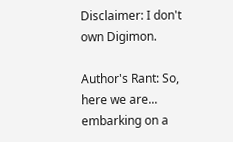Disclaimer: I don't own Digimon.

Author's Rant: So, here we are... embarking on a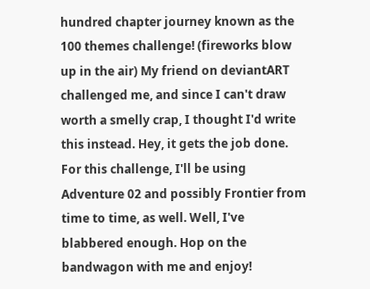hundred chapter journey known as the 100 themes challenge! (fireworks blow up in the air) My friend on deviantART challenged me, and since I can't draw worth a smelly crap, I thought I'd write this instead. Hey, it gets the job done. For this challenge, I'll be using Adventure 02 and possibly Frontier from time to time, as well. Well, I've blabbered enough. Hop on the bandwagon with me and enjoy!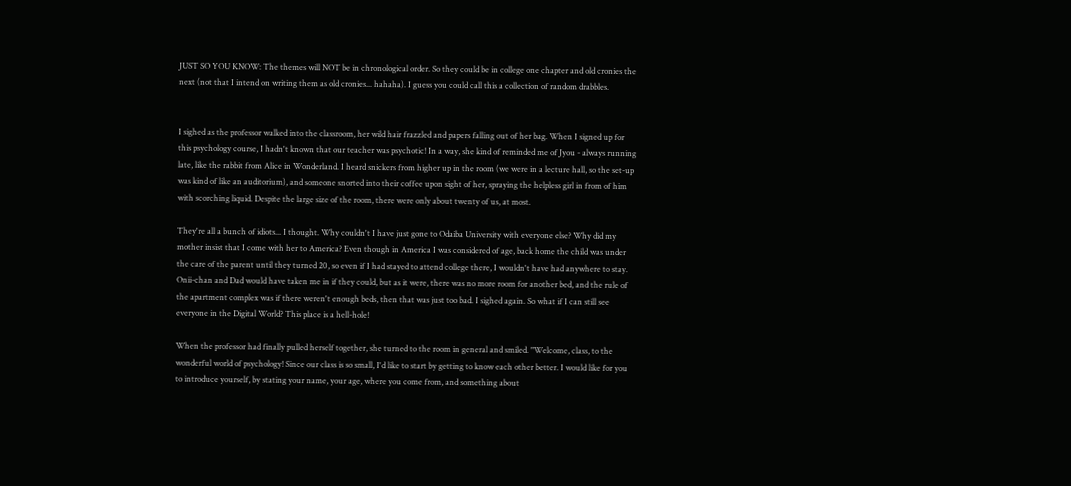JUST SO YOU KNOW: The themes will NOT be in chronological order. So they could be in college one chapter and old cronies the next (not that I intend on writing them as old cronies... hahaha). I guess you could call this a collection of random drabbles.


I sighed as the professor walked into the classroom, her wild hair frazzled and papers falling out of her bag. When I signed up for this psychology course, I hadn't known that our teacher was psychotic! In a way, she kind of reminded me of Jyou - always running late, like the rabbit from Alice in Wonderland. I heard snickers from higher up in the room (we were in a lecture hall, so the set-up was kind of like an auditorium), and someone snorted into their coffee upon sight of her, spraying the helpless girl in from of him with scorching liquid. Despite the large size of the room, there were only about twenty of us, at most.

They're all a bunch of idiots... I thought. Why couldn't I have just gone to Odaiba University with everyone else? Why did my mother insist that I come with her to America? Even though in America I was considered of age, back home the child was under the care of the parent until they turned 20, so even if I had stayed to attend college there, I wouldn't have had anywhere to stay. Onii-chan and Dad would have taken me in if they could, but as it were, there was no more room for another bed, and the rule of the apartment complex was if there weren't enough beds, then that was just too bad. I sighed again. So what if I can still see everyone in the Digital World? This place is a hell-hole!

When the professor had finally pulled herself together, she turned to the room in general and smiled. "Welcome, class, to the wonderful world of psychology! Since our class is so small, I'd like to start by getting to know each other better. I would like for you to introduce yourself, by stating your name, your age, where you come from, and something about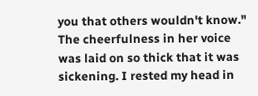you that others wouldn't know." The cheerfulness in her voice was laid on so thick that it was sickening. I rested my head in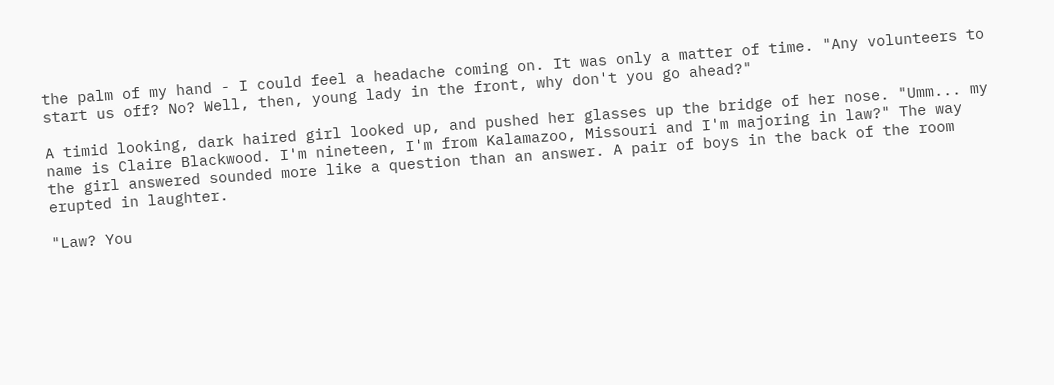the palm of my hand - I could feel a headache coming on. It was only a matter of time. "Any volunteers to start us off? No? Well, then, young lady in the front, why don't you go ahead?"

A timid looking, dark haired girl looked up, and pushed her glasses up the bridge of her nose. "Umm... my name is Claire Blackwood. I'm nineteen, I'm from Kalamazoo, Missouri and I'm majoring in law?" The way the girl answered sounded more like a question than an answer. A pair of boys in the back of the room erupted in laughter.

"Law? You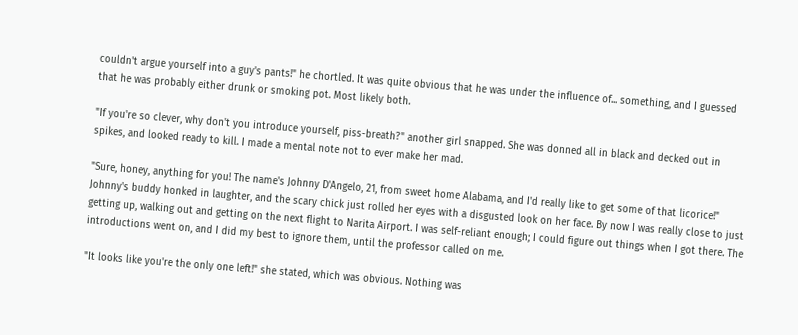couldn't argue yourself into a guy's pants!" he chortled. It was quite obvious that he was under the influence of... something, and I guessed that he was probably either drunk or smoking pot. Most likely both.

"If you're so clever, why don't you introduce yourself, piss-breath?" another girl snapped. She was donned all in black and decked out in spikes, and looked ready to kill. I made a mental note not to ever make her mad.

"Sure, honey, anything for you! The name's Johnny D'Angelo, 21, from sweet home Alabama, and I'd really like to get some of that licorice!" Johnny's buddy honked in laughter, and the scary chick just rolled her eyes with a disgusted look on her face. By now I was really close to just getting up, walking out and getting on the next flight to Narita Airport. I was self-reliant enough; I could figure out things when I got there. The introductions went on, and I did my best to ignore them, until the professor called on me.

"It looks like you're the only one left!" she stated, which was obvious. Nothing was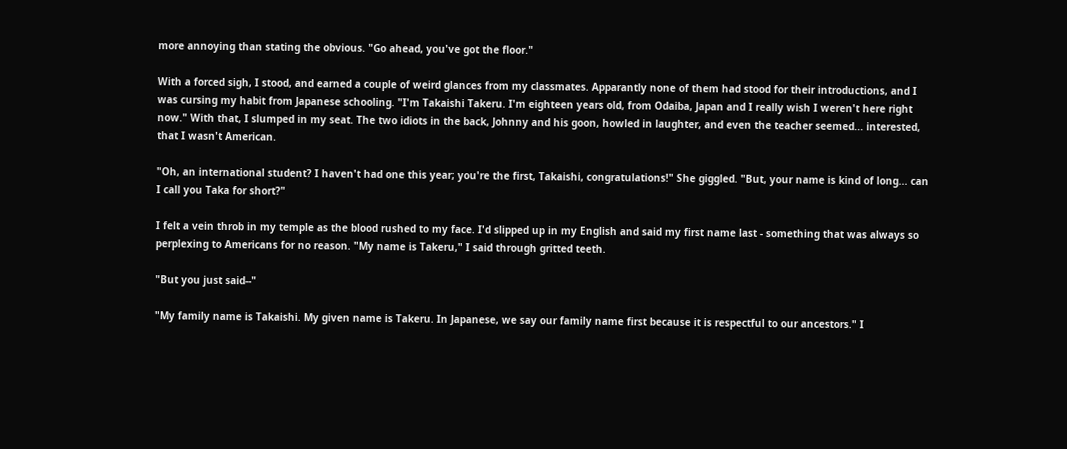more annoying than stating the obvious. "Go ahead, you've got the floor."

With a forced sigh, I stood, and earned a couple of weird glances from my classmates. Apparantly none of them had stood for their introductions, and I was cursing my habit from Japanese schooling. "I'm Takaishi Takeru. I'm eighteen years old, from Odaiba, Japan and I really wish I weren't here right now." With that, I slumped in my seat. The two idiots in the back, Johnny and his goon, howled in laughter, and even the teacher seemed... interested, that I wasn't American.

"Oh, an international student? I haven't had one this year; you're the first, Takaishi, congratulations!" She giggled. "But, your name is kind of long... can I call you Taka for short?"

I felt a vein throb in my temple as the blood rushed to my face. I'd slipped up in my English and said my first name last - something that was always so perplexing to Americans for no reason. "My name is Takeru," I said through gritted teeth.

"But you just said--"

"My family name is Takaishi. My given name is Takeru. In Japanese, we say our family name first because it is respectful to our ancestors." I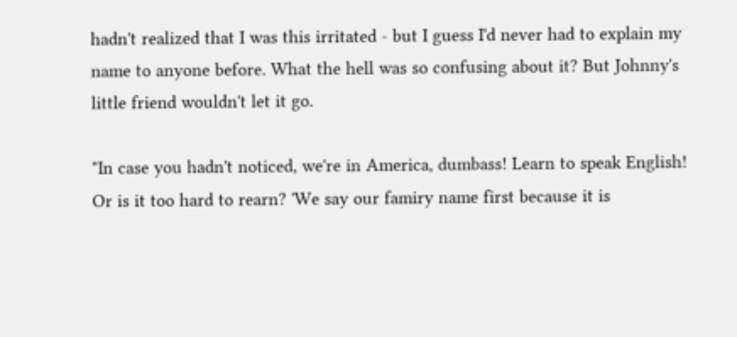hadn't realized that I was this irritated - but I guess I'd never had to explain my name to anyone before. What the hell was so confusing about it? But Johnny's little friend wouldn't let it go.

"In case you hadn't noticed, we're in America, dumbass! Learn to speak English! Or is it too hard to rearn? 'We say our famiry name first because it is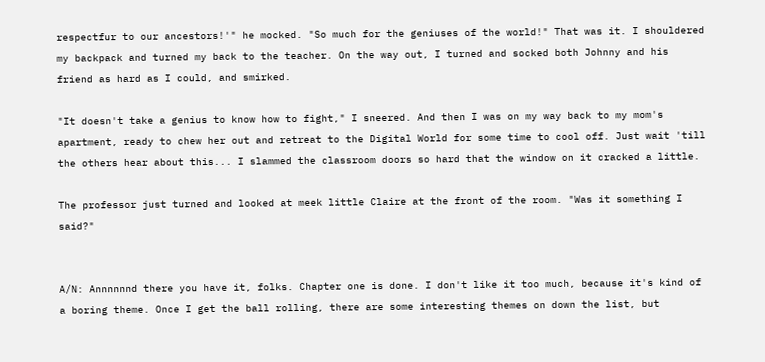respectfur to our ancestors!'" he mocked. "So much for the geniuses of the world!" That was it. I shouldered my backpack and turned my back to the teacher. On the way out, I turned and socked both Johnny and his friend as hard as I could, and smirked.

"It doesn't take a genius to know how to fight," I sneered. And then I was on my way back to my mom's apartment, ready to chew her out and retreat to the Digital World for some time to cool off. Just wait 'till the others hear about this... I slammed the classroom doors so hard that the window on it cracked a little.

The professor just turned and looked at meek little Claire at the front of the room. "Was it something I said?"


A/N: Annnnnnd there you have it, folks. Chapter one is done. I don't like it too much, because it's kind of a boring theme. Once I get the ball rolling, there are some interesting themes on down the list, but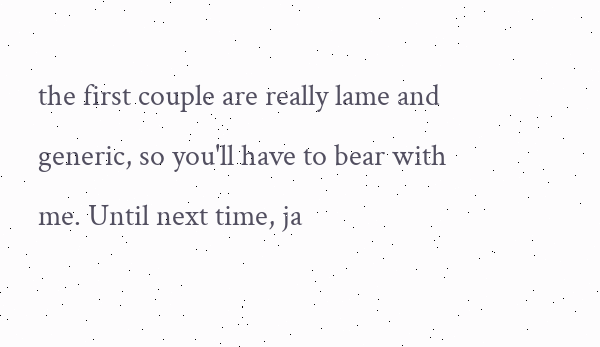the first couple are really lame and generic, so you'll have to bear with me. Until next time, ja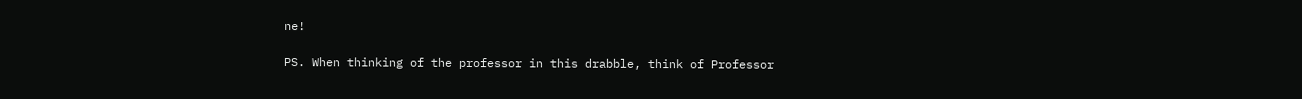ne!

PS. When thinking of the professor in this drabble, think of Professor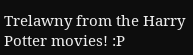Trelawny from the Harry Potter movies! :P